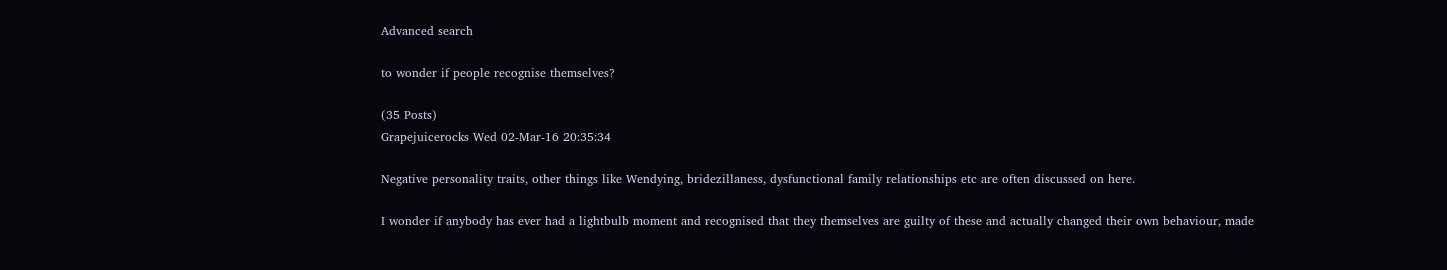Advanced search

to wonder if people recognise themselves?

(35 Posts)
Grapejuicerocks Wed 02-Mar-16 20:35:34

Negative personality traits, other things like Wendying, bridezillaness, dysfunctional family relationships etc are often discussed on here.

I wonder if anybody has ever had a lightbulb moment and recognised that they themselves are guilty of these and actually changed their own behaviour, made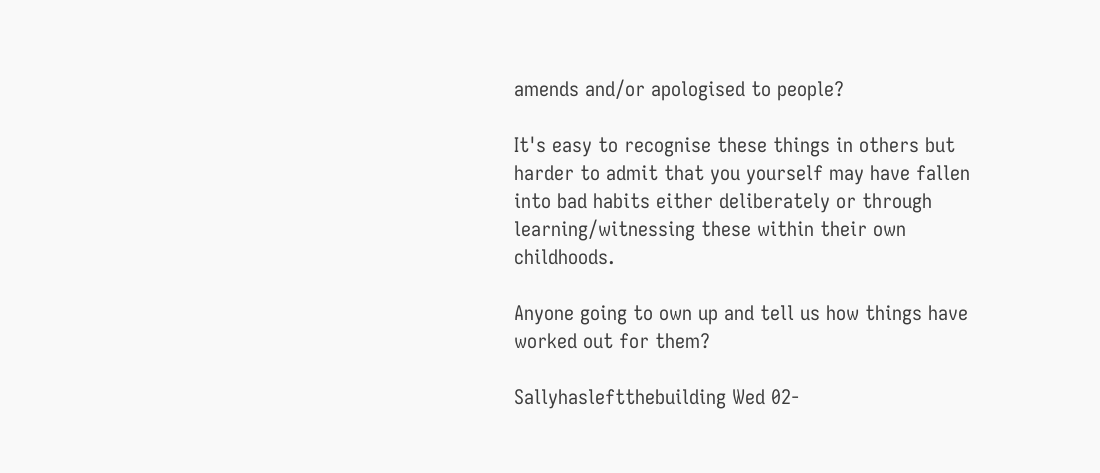amends and/or apologised to people?

It's easy to recognise these things in others but harder to admit that you yourself may have fallen into bad habits either deliberately or through learning/witnessing these within their own childhoods.

Anyone going to own up and tell us how things have worked out for them?

Sallyhasleftthebuilding Wed 02-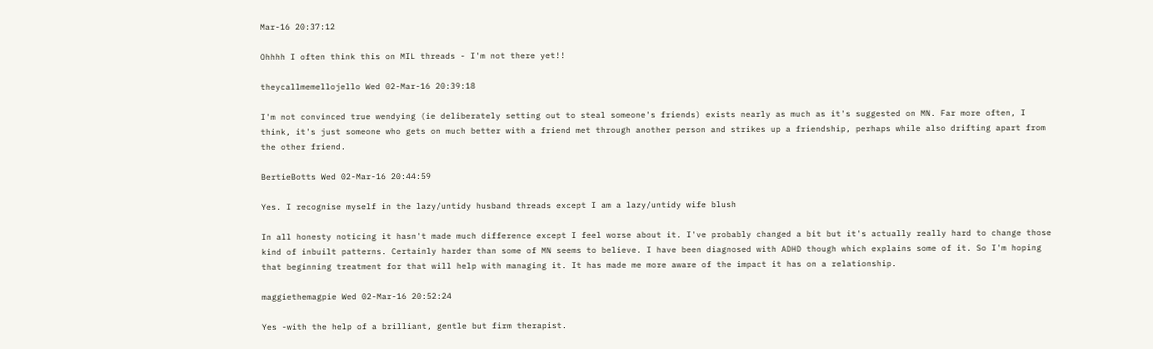Mar-16 20:37:12

Ohhhh I often think this on MIL threads - I'm not there yet!!

theycallmemellojello Wed 02-Mar-16 20:39:18

I'm not convinced true wendying (ie deliberately setting out to steal someone's friends) exists nearly as much as it's suggested on MN. Far more often, I think, it's just someone who gets on much better with a friend met through another person and strikes up a friendship, perhaps while also drifting apart from the other friend.

BertieBotts Wed 02-Mar-16 20:44:59

Yes. I recognise myself in the lazy/untidy husband threads except I am a lazy/untidy wife blush

In all honesty noticing it hasn't made much difference except I feel worse about it. I've probably changed a bit but it's actually really hard to change those kind of inbuilt patterns. Certainly harder than some of MN seems to believe. I have been diagnosed with ADHD though which explains some of it. So I'm hoping that beginning treatment for that will help with managing it. It has made me more aware of the impact it has on a relationship.

maggiethemagpie Wed 02-Mar-16 20:52:24

Yes -with the help of a brilliant, gentle but firm therapist.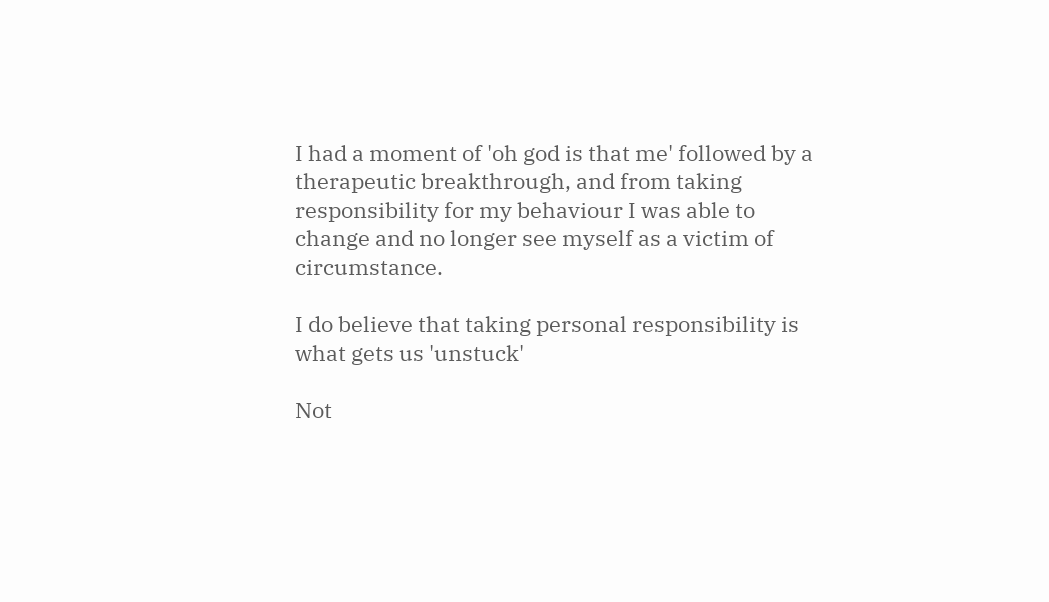I had a moment of 'oh god is that me' followed by a therapeutic breakthrough, and from taking responsibility for my behaviour I was able to change and no longer see myself as a victim of circumstance.

I do believe that taking personal responsibility is what gets us 'unstuck'

Not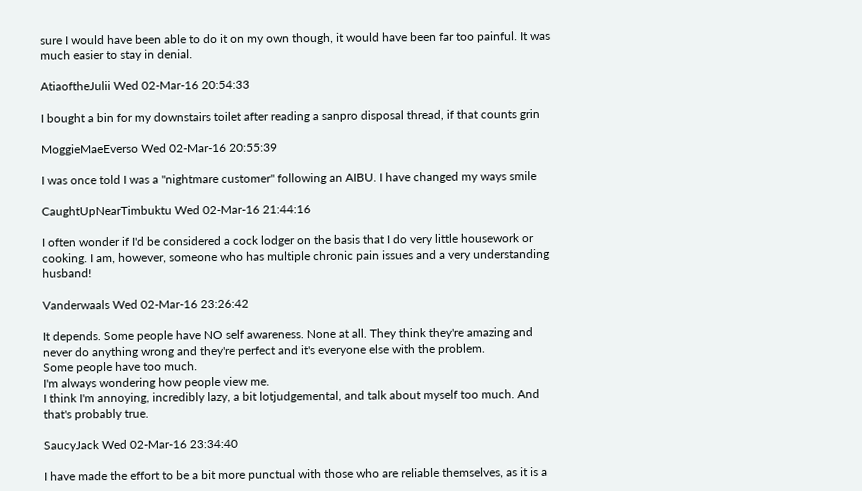sure I would have been able to do it on my own though, it would have been far too painful. It was much easier to stay in denial.

AtiaoftheJulii Wed 02-Mar-16 20:54:33

I bought a bin for my downstairs toilet after reading a sanpro disposal thread, if that counts grin

MoggieMaeEverso Wed 02-Mar-16 20:55:39

I was once told I was a "nightmare customer" following an AIBU. I have changed my ways smile

CaughtUpNearTimbuktu Wed 02-Mar-16 21:44:16

I often wonder if I'd be considered a cock lodger on the basis that I do very little housework or cooking. I am, however, someone who has multiple chronic pain issues and a very understanding husband!

Vanderwaals Wed 02-Mar-16 23:26:42

It depends. Some people have NO self awareness. None at all. They think they're amazing and never do anything wrong and they're perfect and it's everyone else with the problem.
Some people have too much.
I'm always wondering how people view me.
I think I'm annoying, incredibly lazy, a bit lotjudgemental, and talk about myself too much. And that's probably true.

SaucyJack Wed 02-Mar-16 23:34:40

I have made the effort to be a bit more punctual with those who are reliable themselves, as it is a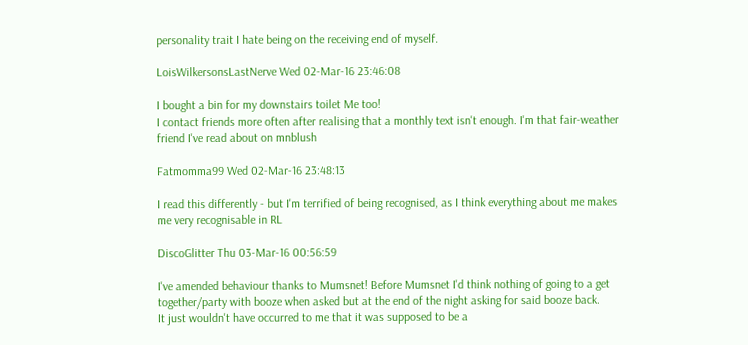personality trait I hate being on the receiving end of myself.

LoisWilkersonsLastNerve Wed 02-Mar-16 23:46:08

I bought a bin for my downstairs toilet Me too!
I contact friends more often after realising that a monthly text isn't enough. I'm that fair-weather friend I've read about on mnblush

Fatmomma99 Wed 02-Mar-16 23:48:13

I read this differently - but I'm terrified of being recognised, as I think everything about me makes me very recognisable in RL

DiscoGlitter Thu 03-Mar-16 00:56:59

I've amended behaviour thanks to Mumsnet! Before Mumsnet I'd think nothing of going to a get together/party with booze when asked but at the end of the night asking for said booze back.
It just wouldn't have occurred to me that it was supposed to be a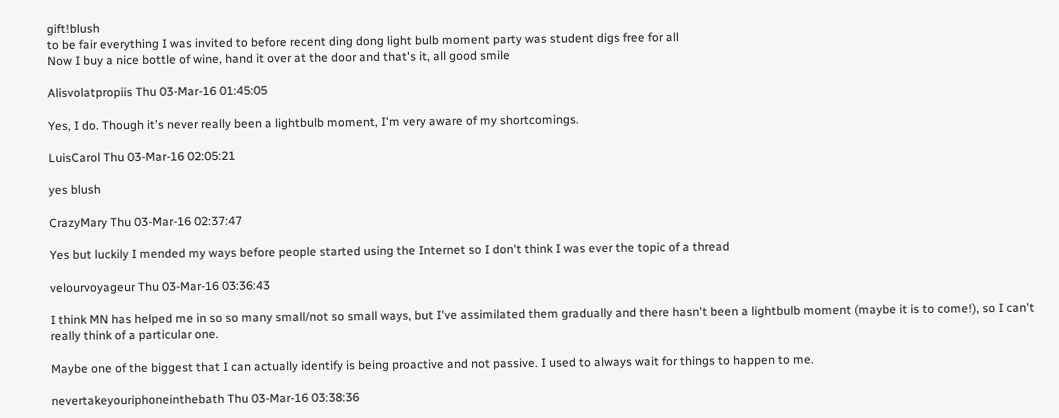gift!blush
to be fair everything I was invited to before recent ding dong light bulb moment party was student digs free for all
Now I buy a nice bottle of wine, hand it over at the door and that's it, all good smile

Alisvolatpropiis Thu 03-Mar-16 01:45:05

Yes, I do. Though it's never really been a lightbulb moment, I'm very aware of my shortcomings.

LuisCarol Thu 03-Mar-16 02:05:21

yes blush

CrazyMary Thu 03-Mar-16 02:37:47

Yes but luckily I mended my ways before people started using the Internet so I don't think I was ever the topic of a thread

velourvoyageur Thu 03-Mar-16 03:36:43

I think MN has helped me in so so many small/not so small ways, but I've assimilated them gradually and there hasn't been a lightbulb moment (maybe it is to come!), so I can't really think of a particular one.

Maybe one of the biggest that I can actually identify is being proactive and not passive. I used to always wait for things to happen to me.

nevertakeyouriphoneinthebath Thu 03-Mar-16 03:38:36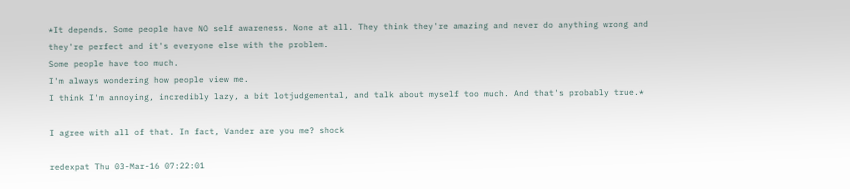*It depends. Some people have NO self awareness. None at all. They think they're amazing and never do anything wrong and they're perfect and it's everyone else with the problem.
Some people have too much.
I'm always wondering how people view me.
I think I'm annoying, incredibly lazy, a bit lotjudgemental, and talk about myself too much. And that's probably true.*

I agree with all of that. In fact, Vander are you me? shock

redexpat Thu 03-Mar-16 07:22:01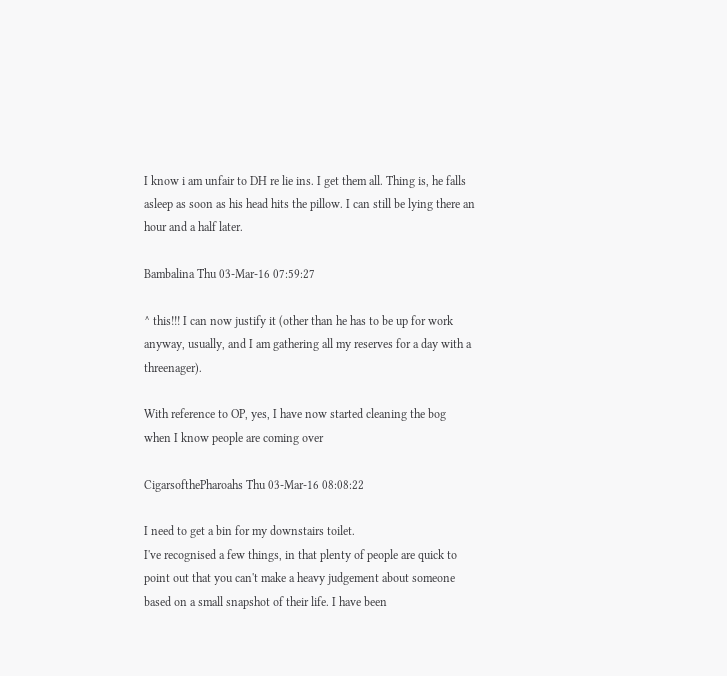I know i am unfair to DH re lie ins. I get them all. Thing is, he falls asleep as soon as his head hits the pillow. I can still be lying there an hour and a half later.

Bambalina Thu 03-Mar-16 07:59:27

^ this!!! I can now justify it (other than he has to be up for work anyway, usually, and I am gathering all my reserves for a day with a threenager).

With reference to OP, yes, I have now started cleaning the bog when I know people are coming over

CigarsofthePharoahs Thu 03-Mar-16 08:08:22

I need to get a bin for my downstairs toilet.
I've recognised a few things, in that plenty of people are quick to point out that you can't make a heavy judgement about someone based on a small snapshot of their life. I have been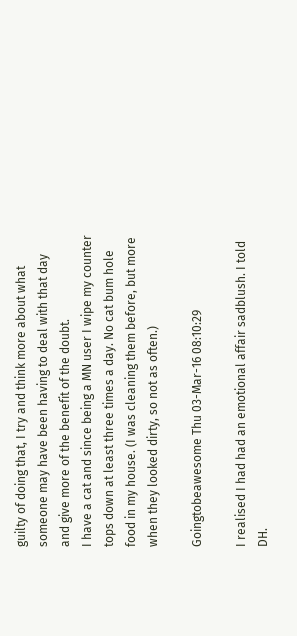guilty of doing that, I try and think more about what someone may have been having to deal with that day and give more of the benefit of the doubt.
I have a cat and since being a MN user I wipe my counter tops down at least three times a day. No cat bum hole food in my house. (I was cleaning them before, but more when they looked dirty, so not as often.)

Goingtobeawesome Thu 03-Mar-16 08:10:29

I realised I had had an emotional affair sadblush. I told DH.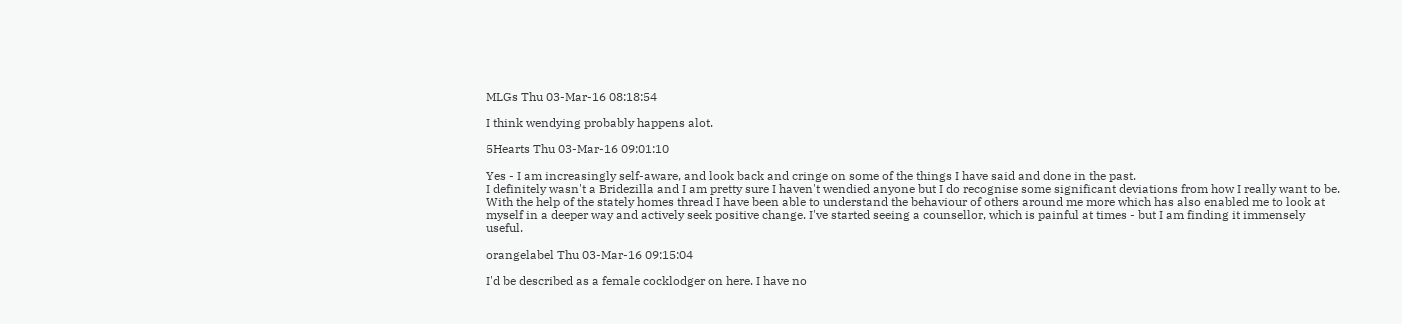MLGs Thu 03-Mar-16 08:18:54

I think wendying probably happens alot.

5Hearts Thu 03-Mar-16 09:01:10

Yes - I am increasingly self-aware, and look back and cringe on some of the things I have said and done in the past.
I definitely wasn't a Bridezilla and I am pretty sure I haven't wendied anyone but I do recognise some significant deviations from how I really want to be.
With the help of the stately homes thread I have been able to understand the behaviour of others around me more which has also enabled me to look at myself in a deeper way and actively seek positive change. I've started seeing a counsellor, which is painful at times - but I am finding it immensely useful.

orangelabel Thu 03-Mar-16 09:15:04

I'd be described as a female cocklodger on here. I have no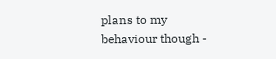plans to my behaviour though -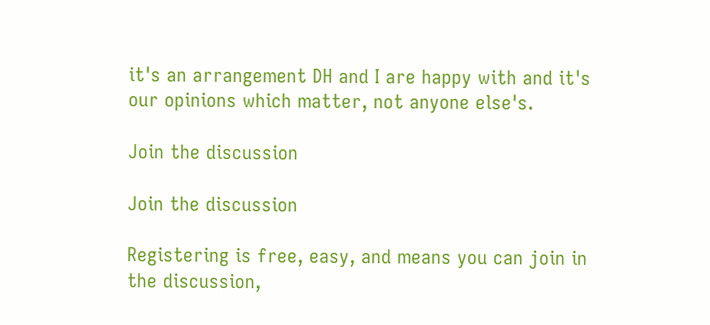it's an arrangement DH and I are happy with and it's our opinions which matter, not anyone else's.

Join the discussion

Join the discussion

Registering is free, easy, and means you can join in the discussion,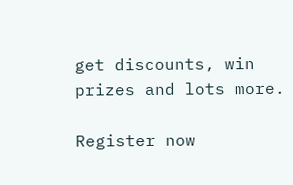get discounts, win prizes and lots more.

Register now